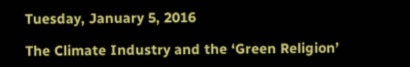Tuesday, January 5, 2016

The Climate Industry and the ‘Green Religion’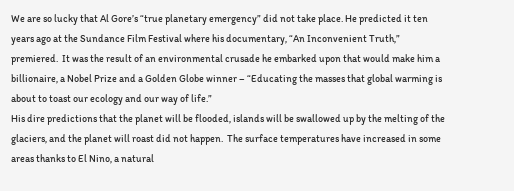We are so lucky that Al Gore’s “true planetary emergency” did not take place. He predicted it ten years ago at the Sundance Film Festival where his documentary, “An Inconvenient Truth,” premiered.  It was the result of an environmental crusade he embarked upon that would make him a billionaire, a Nobel Prize and a Golden Globe winner – “Educating the masses that global warming is about to toast our ecology and our way of life.”
His dire predictions that the planet will be flooded, islands will be swallowed up by the melting of the glaciers, and the planet will roast did not happen.  The surface temperatures have increased in some areas thanks to El Nino, a natural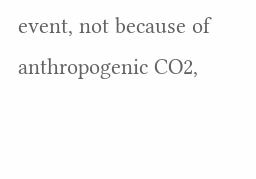event, not because of anthropogenic CO2,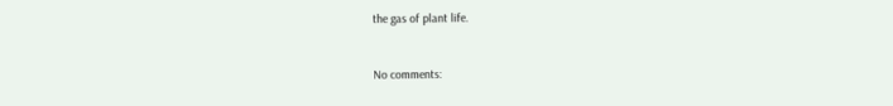the gas of plant life.


No comments: